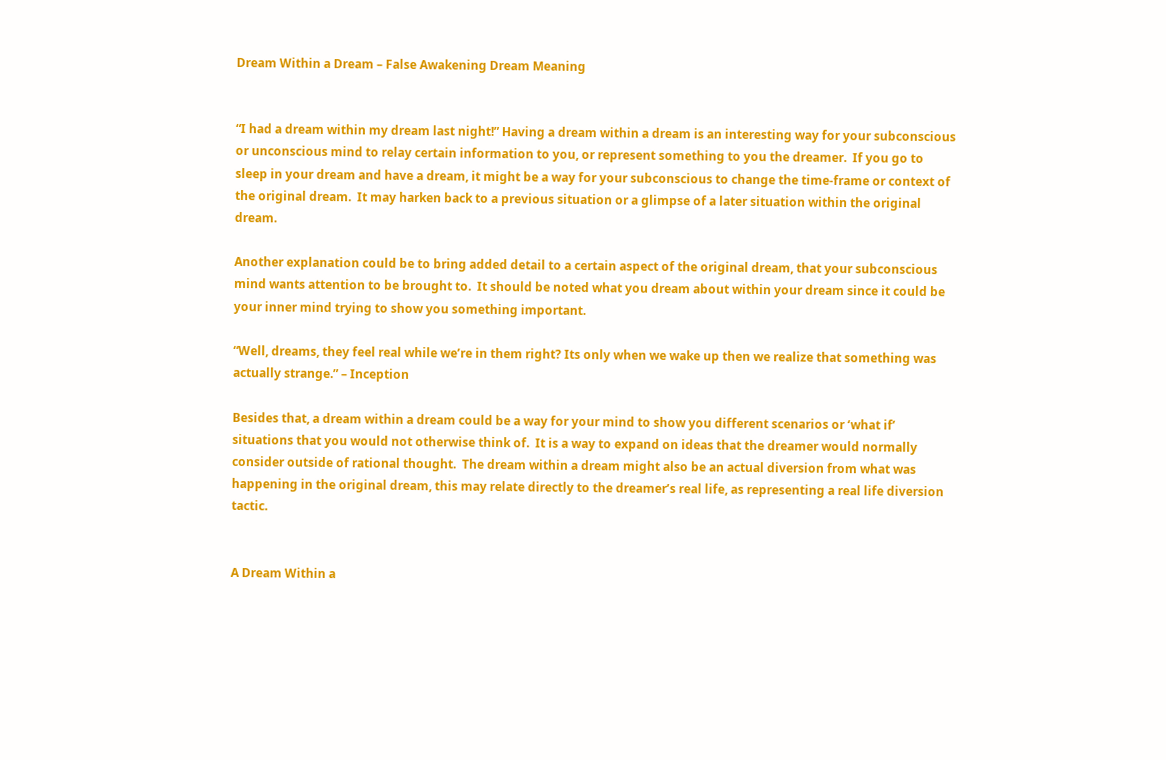Dream Within a Dream – False Awakening Dream Meaning


“I had a dream within my dream last night!” Having a dream within a dream is an interesting way for your subconscious or unconscious mind to relay certain information to you, or represent something to you the dreamer.  If you go to sleep in your dream and have a dream, it might be a way for your subconscious to change the time-frame or context of the original dream.  It may harken back to a previous situation or a glimpse of a later situation within the original dream.

Another explanation could be to bring added detail to a certain aspect of the original dream, that your subconscious mind wants attention to be brought to.  It should be noted what you dream about within your dream since it could be your inner mind trying to show you something important.

“Well, dreams, they feel real while we’re in them right? Its only when we wake up then we realize that something was actually strange.” – Inception

Besides that, a dream within a dream could be a way for your mind to show you different scenarios or ‘what if’ situations that you would not otherwise think of.  It is a way to expand on ideas that the dreamer would normally consider outside of rational thought.  The dream within a dream might also be an actual diversion from what was happening in the original dream, this may relate directly to the dreamer’s real life, as representing a real life diversion tactic.


A Dream Within a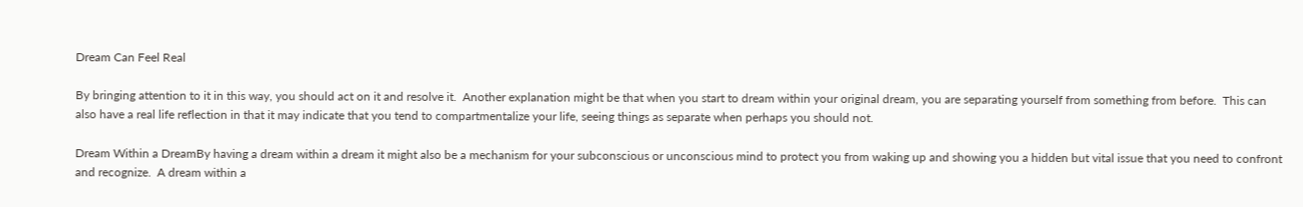Dream Can Feel Real

By bringing attention to it in this way, you should act on it and resolve it.  Another explanation might be that when you start to dream within your original dream, you are separating yourself from something from before.  This can also have a real life reflection in that it may indicate that you tend to compartmentalize your life, seeing things as separate when perhaps you should not.

Dream Within a DreamBy having a dream within a dream it might also be a mechanism for your subconscious or unconscious mind to protect you from waking up and showing you a hidden but vital issue that you need to confront and recognize.  A dream within a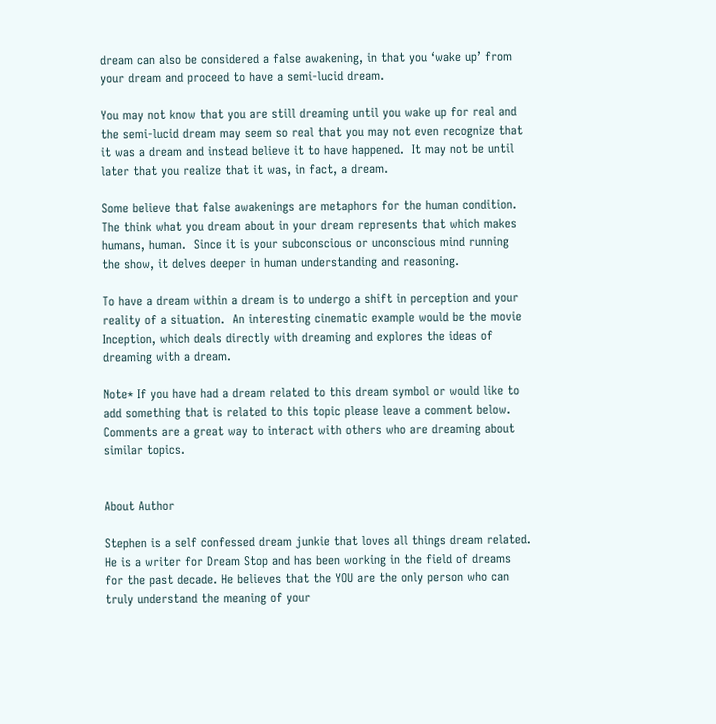dream can also be considered a false awakening, in that you ‘wake up’ from your dream and proceed to have a semi-lucid dream.

You may not know that you are still dreaming until you wake up for real and the semi-lucid dream may seem so real that you may not even recognize that it was a dream and instead believe it to have happened.  It may not be until later that you realize that it was, in fact, a dream.

Some believe that false awakenings are metaphors for the human condition. The think what you dream about in your dream represents that which makes humans, human.  Since it is your subconscious or unconscious mind running the show, it delves deeper in human understanding and reasoning.

To have a dream within a dream is to undergo a shift in perception and your reality of a situation.  An interesting cinematic example would be the movie Inception, which deals directly with dreaming and explores the ideas of dreaming with a dream.

Note* If you have had a dream related to this dream symbol or would like to add something that is related to this topic please leave a comment below. Comments are a great way to interact with others who are dreaming about similar topics.


About Author

Stephen is a self confessed dream junkie that loves all things dream related. He is a writer for Dream Stop and has been working in the field of dreams for the past decade. He believes that the YOU are the only person who can truly understand the meaning of your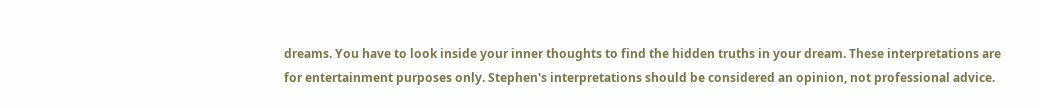dreams. You have to look inside your inner thoughts to find the hidden truths in your dream. These interpretations are for entertainment purposes only. Stephen's interpretations should be considered an opinion, not professional advice.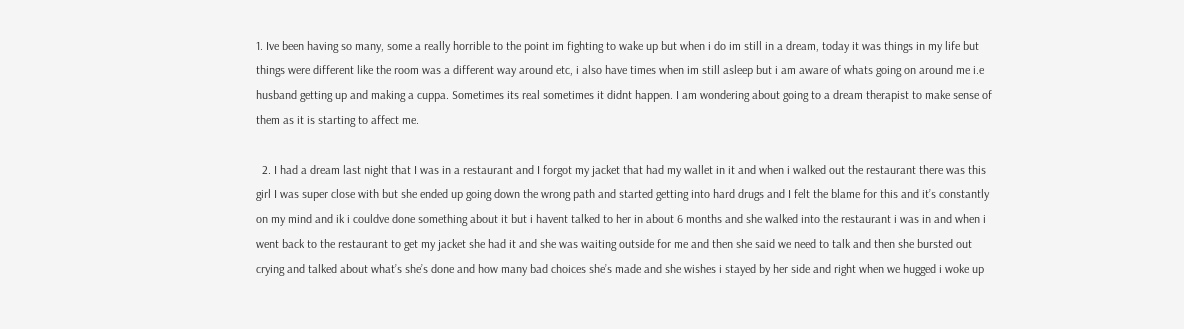1. Ive been having so many, some a really horrible to the point im fighting to wake up but when i do im still in a dream, today it was things in my life but things were different like the room was a different way around etc, i also have times when im still asleep but i am aware of whats going on around me i.e husband getting up and making a cuppa. Sometimes its real sometimes it didnt happen. I am wondering about going to a dream therapist to make sense of them as it is starting to affect me.

  2. I had a dream last night that I was in a restaurant and I forgot my jacket that had my wallet in it and when i walked out the restaurant there was this girl I was super close with but she ended up going down the wrong path and started getting into hard drugs and I felt the blame for this and it’s constantly on my mind and ik i couldve done something about it but i havent talked to her in about 6 months and she walked into the restaurant i was in and when i went back to the restaurant to get my jacket she had it and she was waiting outside for me and then she said we need to talk and then she bursted out crying and talked about what’s she’s done and how many bad choices she’s made and she wishes i stayed by her side and right when we hugged i woke up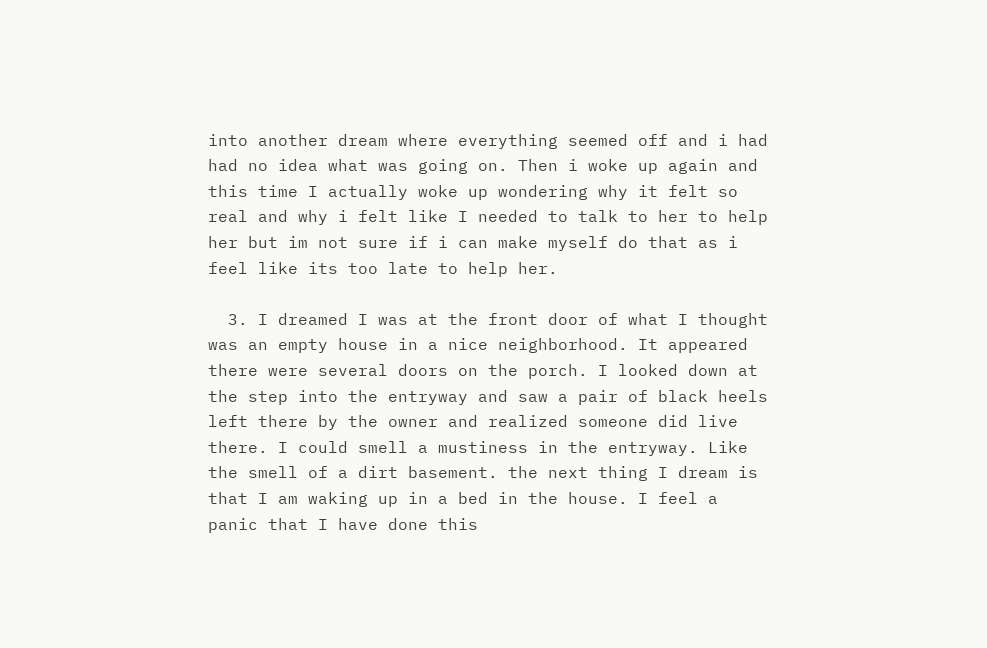into another dream where everything seemed off and i had had no idea what was going on. Then i woke up again and this time I actually woke up wondering why it felt so real and why i felt like I needed to talk to her to help her but im not sure if i can make myself do that as i feel like its too late to help her.

  3. I dreamed I was at the front door of what I thought was an empty house in a nice neighborhood. It appeared there were several doors on the porch. I looked down at the step into the entryway and saw a pair of black heels left there by the owner and realized someone did live there. I could smell a mustiness in the entryway. Like the smell of a dirt basement. the next thing I dream is that I am waking up in a bed in the house. I feel a panic that I have done this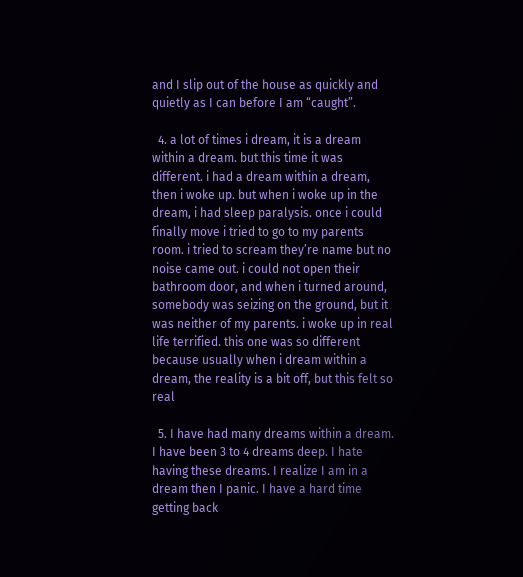and I slip out of the house as quickly and quietly as I can before I am “caught”.

  4. a lot of times i dream, it is a dream within a dream. but this time it was different. i had a dream within a dream, then i woke up. but when i woke up in the dream, i had sleep paralysis. once i could finally move i tried to go to my parents room. i tried to scream they’re name but no noise came out. i could not open their bathroom door, and when i turned around, somebody was seizing on the ground, but it was neither of my parents. i woke up in real life terrified. this one was so different because usually when i dream within a dream, the reality is a bit off, but this felt so real

  5. I have had many dreams within a dream. I have been 3 to 4 dreams deep. I hate having these dreams. I realize I am in a dream then I panic. I have a hard time getting back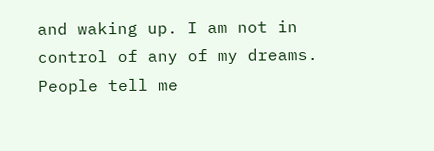and waking up. I am not in control of any of my dreams. People tell me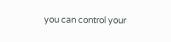you can control your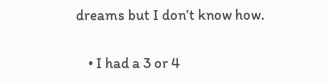dreams but I don’t know how.

    • I had a 3 or 4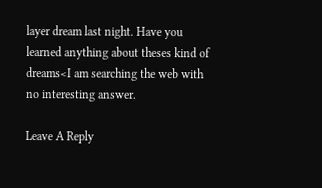layer dream last night. Have you learned anything about theses kind of dreams<I am searching the web with no interesting answer.

Leave A Reply